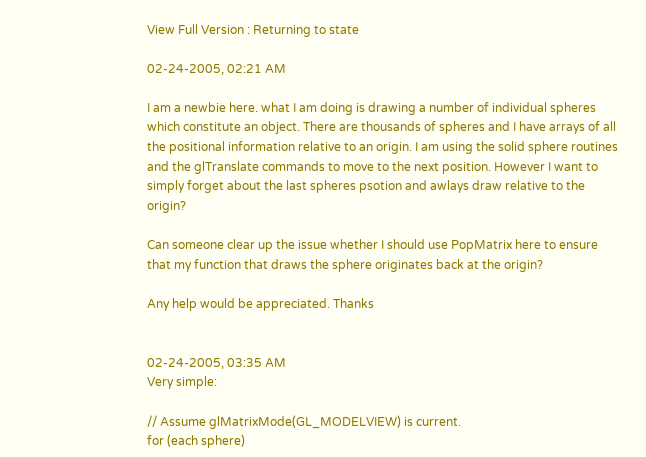View Full Version : Returning to state

02-24-2005, 02:21 AM

I am a newbie here. what I am doing is drawing a number of individual spheres which constitute an object. There are thousands of spheres and I have arrays of all the positional information relative to an origin. I am using the solid sphere routines and the glTranslate commands to move to the next position. However I want to simply forget about the last spheres psotion and awlays draw relative to the origin?

Can someone clear up the issue whether I should use PopMatrix here to ensure that my function that draws the sphere originates back at the origin?

Any help would be appreciated. Thanks


02-24-2005, 03:35 AM
Very simple:

// Assume glMatrixMode(GL_MODELVIEW) is current.
for (each sphere)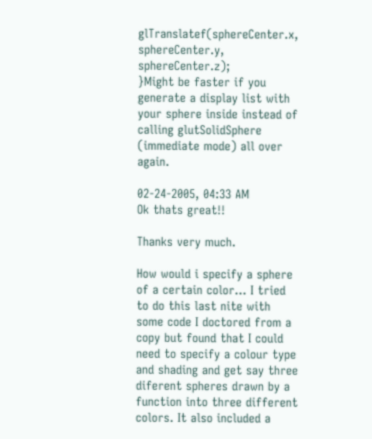glTranslatef(sphereCenter.x, sphereCenter.y, sphereCenter.z);
}Might be faster if you generate a display list with your sphere inside instead of calling glutSolidSphere (immediate mode) all over again.

02-24-2005, 04:33 AM
Ok thats great!!

Thanks very much.

How would i specify a sphere of a certain color... I tried to do this last nite with some code I doctored from a copy but found that I could need to specify a colour type and shading and get say three diferent spheres drawn by a function into three different colors. It also included a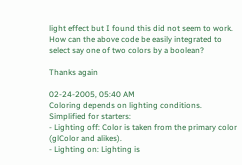light effect but I found this did not seem to work. How can the above code be easily integrated to select say one of two colors by a boolean?

Thanks again

02-24-2005, 05:40 AM
Coloring depends on lighting conditions.
Simplified for starters:
- Lighting off: Color is taken from the primary color (glColor and alikes).
- Lighting on: Lighting is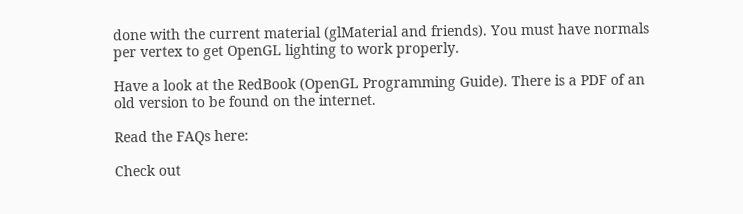done with the current material (glMaterial and friends). You must have normals per vertex to get OpenGL lighting to work properly.

Have a look at the RedBook (OpenGL Programming Guide). There is a PDF of an old version to be found on the internet.

Read the FAQs here:

Check out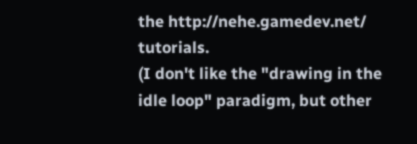the http://nehe.gamedev.net/ tutorials.
(I don't like the "drawing in the idle loop" paradigm, but other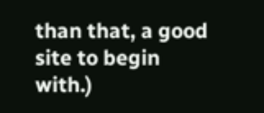than that, a good site to begin with.)